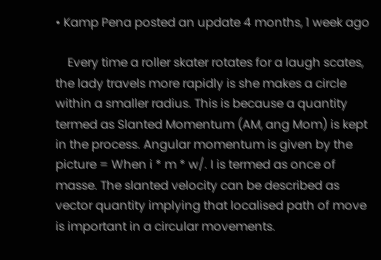• Kamp Pena posted an update 4 months, 1 week ago

    Every time a roller skater rotates for a laugh scates, the lady travels more rapidly is she makes a circle within a smaller radius. This is because a quantity termed as Slanted Momentum (AM, ang Mom) is kept in the process. Angular momentum is given by the picture = When i * m * w/. I is termed as once of masse. The slanted velocity can be described as vector quantity implying that localised path of move is important in a circular movements.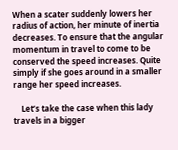When a scater suddenly lowers her radius of action, her minute of inertia decreases. To ensure that the angular momentum in travel to come to be conserved the speed increases. Quite simply if she goes around in a smaller range her speed increases.

    Let’s take the case when this lady travels in a bigger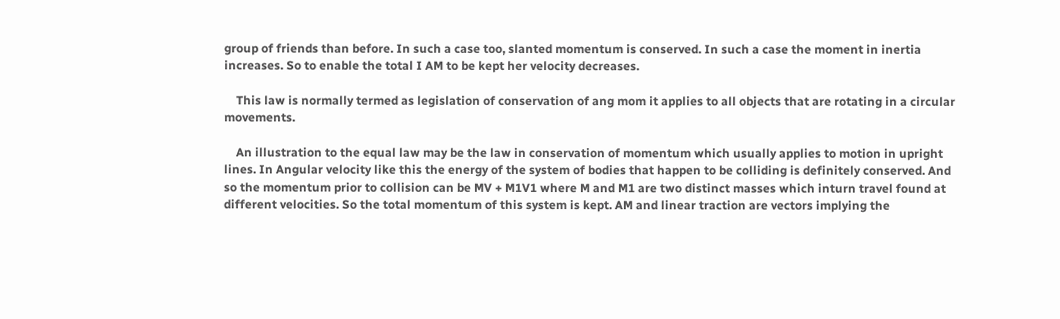group of friends than before. In such a case too, slanted momentum is conserved. In such a case the moment in inertia increases. So to enable the total I AM to be kept her velocity decreases.

    This law is normally termed as legislation of conservation of ang mom it applies to all objects that are rotating in a circular movements.

    An illustration to the equal law may be the law in conservation of momentum which usually applies to motion in upright lines. In Angular velocity like this the energy of the system of bodies that happen to be colliding is definitely conserved. And so the momentum prior to collision can be MV + M1V1 where M and M1 are two distinct masses which inturn travel found at different velocities. So the total momentum of this system is kept. AM and linear traction are vectors implying the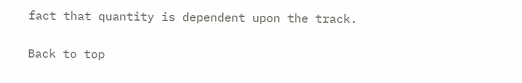fact that quantity is dependent upon the track.

Back to top